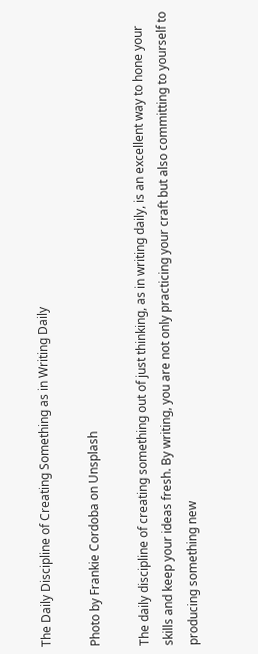The Daily Discipline of Creating Something as in Writing Daily

Photo by Frankie Cordoba on Unsplash

The daily discipline of creating something out of just thinking, as in writing daily, is an excellent way to hone your skills and keep your ideas fresh. By writing, you are not only practicing your craft but also committing to yourself to producing something new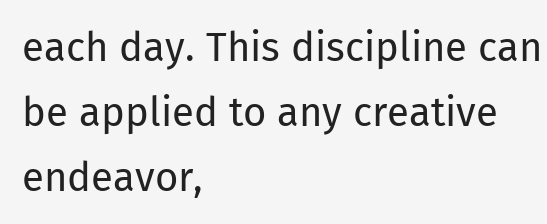each day. This discipline can be applied to any creative endeavor,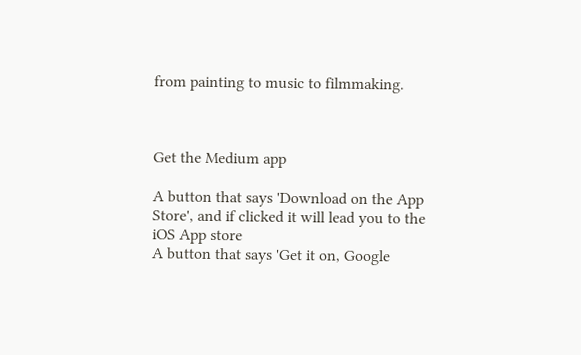from painting to music to filmmaking.



Get the Medium app

A button that says 'Download on the App Store', and if clicked it will lead you to the iOS App store
A button that says 'Get it on, Google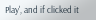Play', and if clicked it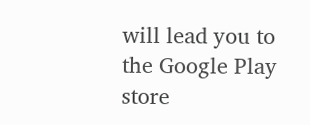will lead you to the Google Play store